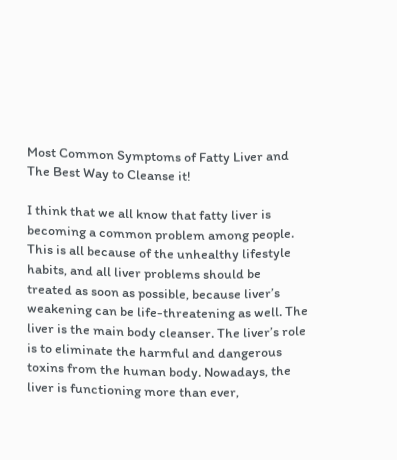Most Common Symptoms of Fatty Liver and The Best Way to Cleanse it!

I think that we all know that fatty liver is becoming a common problem among people. This is all because of the unhealthy lifestyle habits, and all liver problems should be treated as soon as possible, because liver’s weakening can be life-threatening as well. The liver is the main body cleanser. The liver’s role is to eliminate the harmful and dangerous toxins from the human body. Nowadays, the liver is functioning more than ever,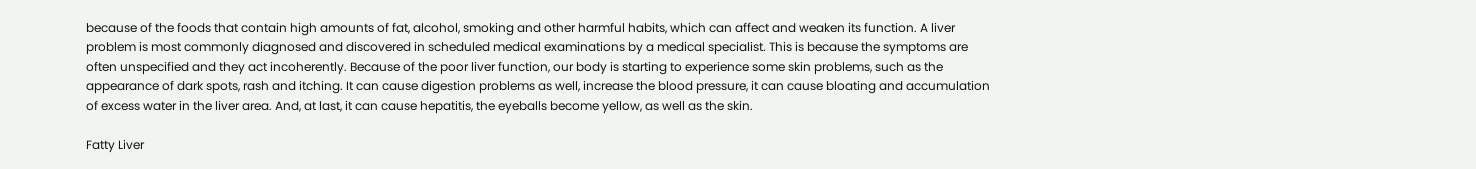because of the foods that contain high amounts of fat, alcohol, smoking and other harmful habits, which can affect and weaken its function. A liver problem is most commonly diagnosed and discovered in scheduled medical examinations by a medical specialist. This is because the symptoms are often unspecified and they act incoherently. Because of the poor liver function, our body is starting to experience some skin problems, such as the appearance of dark spots, rash and itching. It can cause digestion problems as well, increase the blood pressure, it can cause bloating and accumulation of excess water in the liver area. And, at last, it can cause hepatitis, the eyeballs become yellow, as well as the skin.

Fatty Liver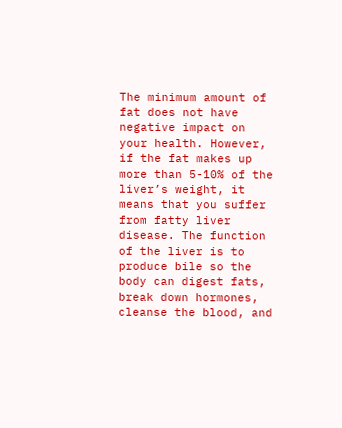The minimum amount of fat does not have negative impact on your health. However, if the fat makes up more than 5-10% of the liver’s weight, it means that you suffer from fatty liver disease. The function of the liver is to produce bile so the body can digest fats, break down hormones, cleanse the blood, and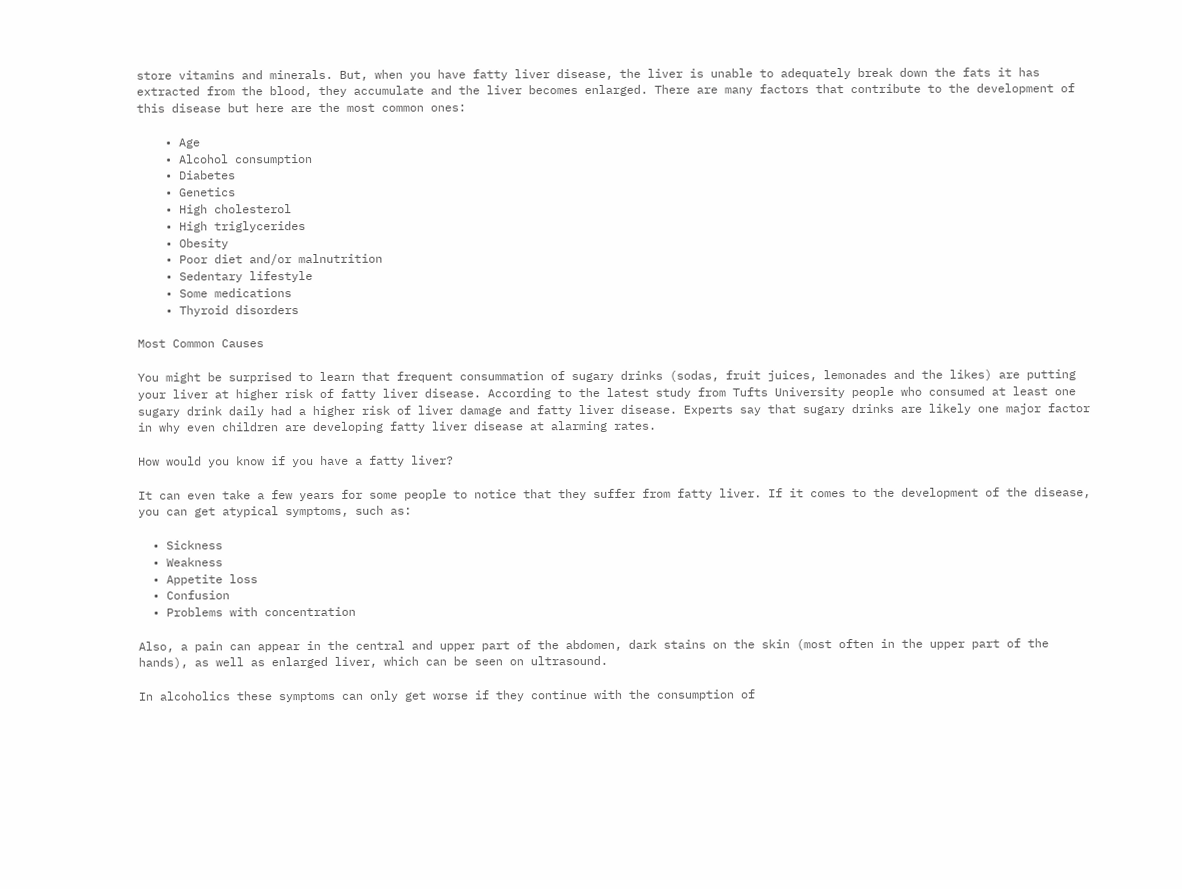store vitamins and minerals. But, when you have fatty liver disease, the liver is unable to adequately break down the fats it has extracted from the blood, they accumulate and the liver becomes enlarged. There are many factors that contribute to the development of this disease but here are the most common ones:

    • Age
    • Alcohol consumption
    • Diabetes
    • Genetics
    • High cholesterol
    • High triglycerides
    • Obesity
    • Poor diet and/or malnutrition
    • Sedentary lifestyle
    • Some medications
    • Thyroid disorders

Most Common Causes

You might be surprised to learn that frequent consummation of sugary drinks (sodas, fruit juices, lemonades and the likes) are putting your liver at higher risk of fatty liver disease. According to the latest study from Tufts University people who consumed at least one sugary drink daily had a higher risk of liver damage and fatty liver disease. Experts say that sugary drinks are likely one major factor in why even children are developing fatty liver disease at alarming rates.

How would you know if you have a fatty liver?

It can even take a few years for some people to notice that they suffer from fatty liver. If it comes to the development of the disease, you can get atypical symptoms, such as:

  • Sickness
  • Weakness
  • Appetite loss
  • Confusion
  • Problems with concentration

Also, a pain can appear in the central and upper part of the abdomen, dark stains on the skin (most often in the upper part of the hands), as well as enlarged liver, which can be seen on ultrasound.

In alcoholics these symptoms can only get worse if they continue with the consumption of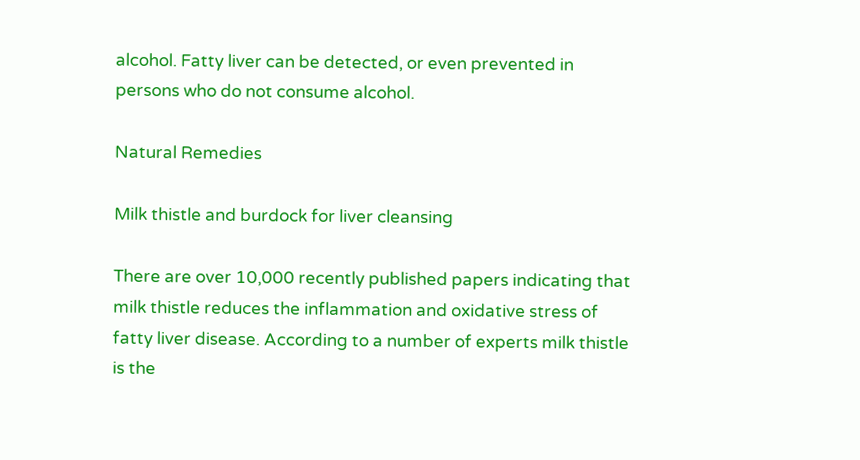alcohol. Fatty liver can be detected, or even prevented in persons who do not consume alcohol.

Natural Remedies

Milk thistle and burdock for liver cleansing

There are over 10,000 recently published papers indicating that milk thistle reduces the inflammation and oxidative stress of fatty liver disease. According to a number of experts milk thistle is the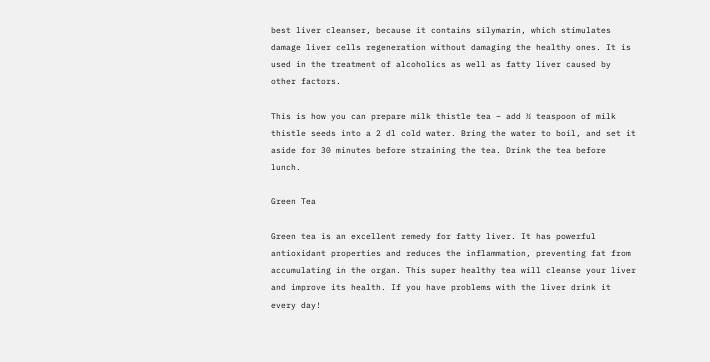best liver cleanser, because it contains silymarin, which stimulates damage liver cells regeneration without damaging the healthy ones. It is used in the treatment of alcoholics as well as fatty liver caused by other factors.

This is how you can prepare milk thistle tea – add ½ teaspoon of milk thistle seeds into a 2 dl cold water. Bring the water to boil, and set it aside for 30 minutes before straining the tea. Drink the tea before lunch.

Green Tea

Green tea is an excellent remedy for fatty liver. It has powerful antioxidant properties and reduces the inflammation, preventing fat from accumulating in the organ. This super healthy tea will cleanse your liver and improve its health. If you have problems with the liver drink it every day!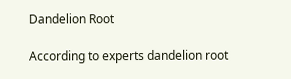Dandelion Root

According to experts dandelion root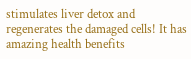stimulates liver detox and regenerates the damaged cells! It has amazing health benefits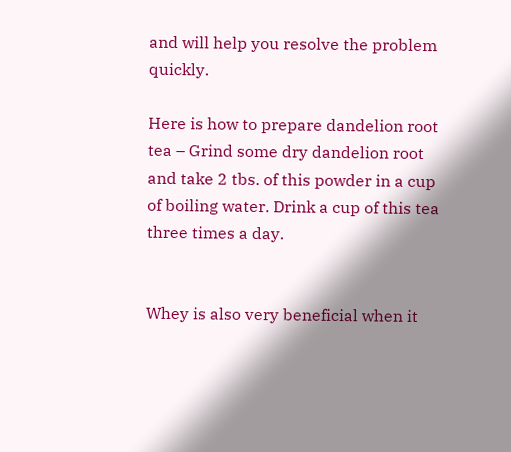and will help you resolve the problem quickly.

Here is how to prepare dandelion root tea – Grind some dry dandelion root and take 2 tbs. of this powder in a cup of boiling water. Drink a cup of this tea three times a day.


Whey is also very beneficial when it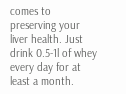comes to preserving your liver health. Just drink 0.5-1l of whey every day for at least a month.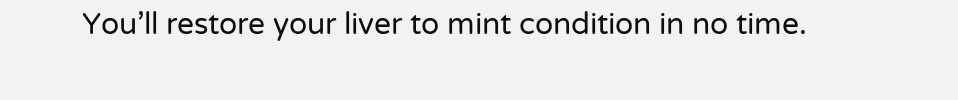You’ll restore your liver to mint condition in no time.